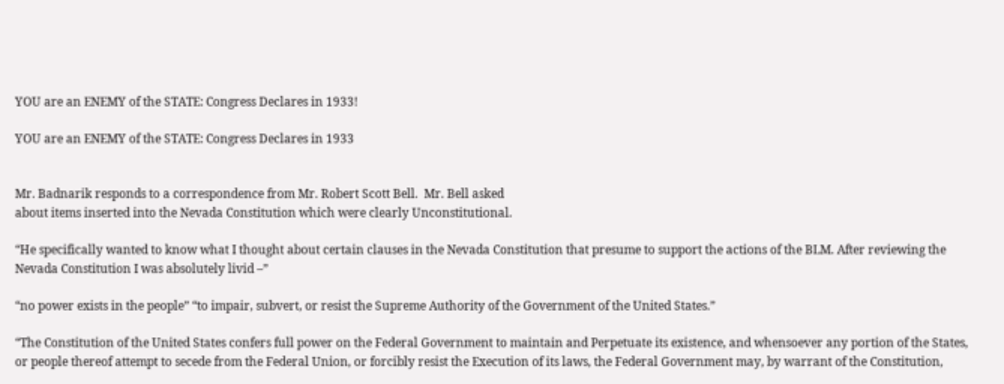YOU are an ENEMY of the STATE: Congress Declares in 1933!

YOU are an ENEMY of the STATE: Congress Declares in 1933


Mr. Badnarik responds to a correspondence from Mr. Robert Scott Bell.  Mr. Bell asked
about items inserted into the Nevada Constitution which were clearly Unconstitutional.

“He specifically wanted to know what I thought about certain clauses in the Nevada Constitution that presume to support the actions of the BLM. After reviewing the Nevada Constitution I was absolutely livid –”

“no power exists in the people” “to impair, subvert, or resist the Supreme Authority of the Government of the United States.”

“The Constitution of the United States confers full power on the Federal Government to maintain and Perpetuate its existence, and whensoever any portion of the States, or people thereof attempt to secede from the Federal Union, or forcibly resist the Execution of its laws, the Federal Government may, by warrant of the Constitution,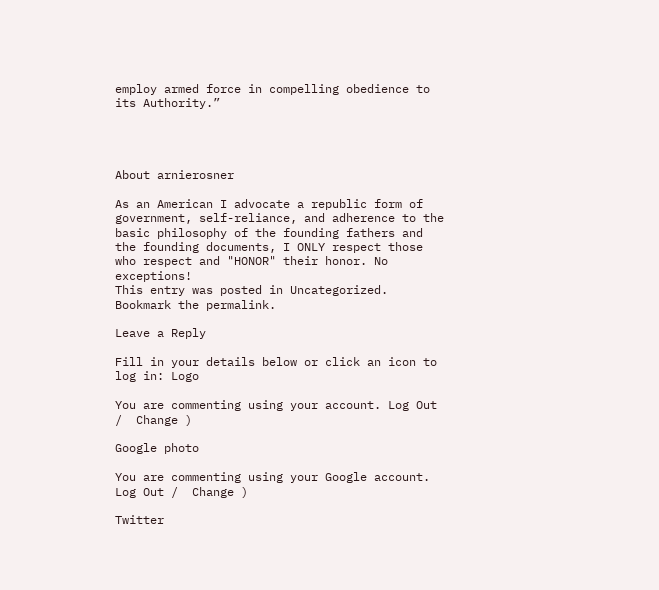employ armed force in compelling obedience to its Authority.”




About arnierosner

As an American I advocate a republic form of government, self-reliance, and adherence to the basic philosophy of the founding fathers and the founding documents, I ONLY respect those who respect and "HONOR" their honor. No exceptions!
This entry was posted in Uncategorized. Bookmark the permalink.

Leave a Reply

Fill in your details below or click an icon to log in: Logo

You are commenting using your account. Log Out /  Change )

Google photo

You are commenting using your Google account. Log Out /  Change )

Twitter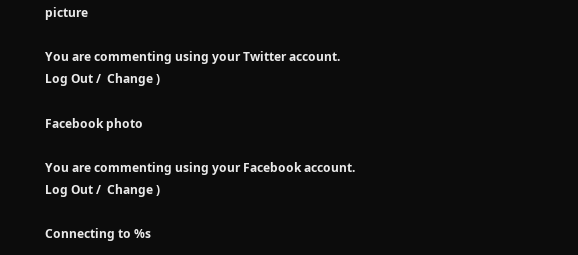picture

You are commenting using your Twitter account. Log Out /  Change )

Facebook photo

You are commenting using your Facebook account. Log Out /  Change )

Connecting to %s